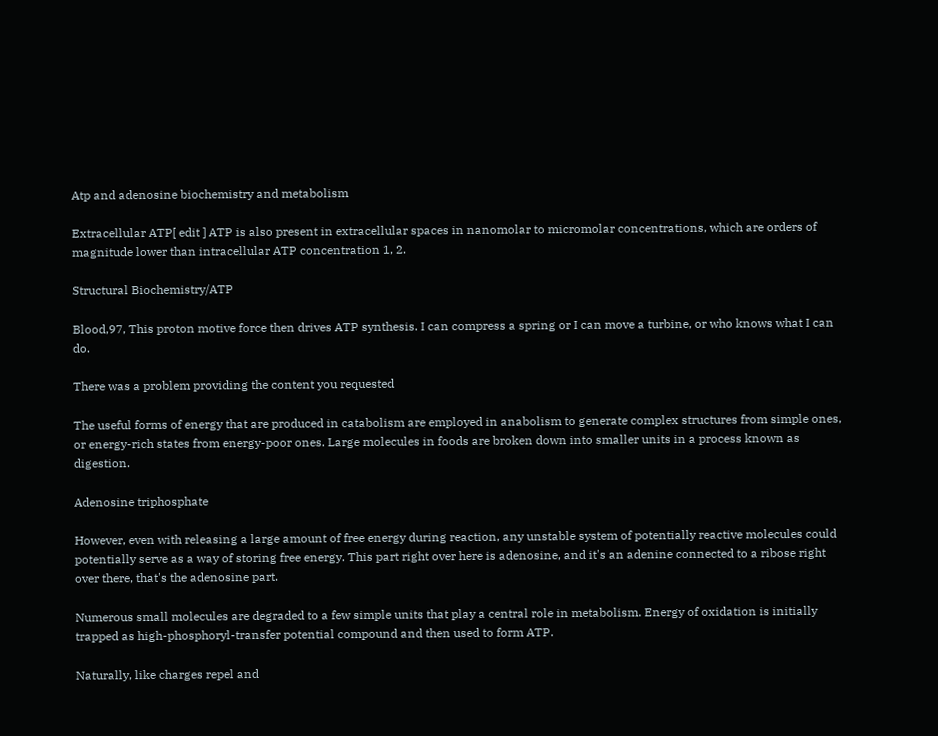Atp and adenosine biochemistry and metabolism

Extracellular ATP[ edit ] ATP is also present in extracellular spaces in nanomolar to micromolar concentrations, which are orders of magnitude lower than intracellular ATP concentration 1, 2.

Structural Biochemistry/ATP

Blood,97, This proton motive force then drives ATP synthesis. I can compress a spring or I can move a turbine, or who knows what I can do.

There was a problem providing the content you requested

The useful forms of energy that are produced in catabolism are employed in anabolism to generate complex structures from simple ones, or energy-rich states from energy-poor ones. Large molecules in foods are broken down into smaller units in a process known as digestion.

Adenosine triphosphate

However, even with releasing a large amount of free energy during reaction, any unstable system of potentially reactive molecules could potentially serve as a way of storing free energy. This part right over here is adenosine, and it's an adenine connected to a ribose right over there, that's the adenosine part.

Numerous small molecules are degraded to a few simple units that play a central role in metabolism. Energy of oxidation is initially trapped as high-phosphoryl-transfer potential compound and then used to form ATP.

Naturally, like charges repel and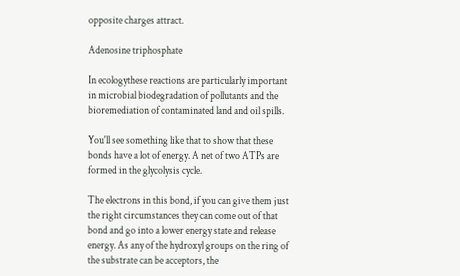opposite charges attract.

Adenosine triphosphate

In ecologythese reactions are particularly important in microbial biodegradation of pollutants and the bioremediation of contaminated land and oil spills.

You'll see something like that to show that these bonds have a lot of energy. A net of two ATPs are formed in the glycolysis cycle.

The electrons in this bond, if you can give them just the right circumstances they can come out of that bond and go into a lower energy state and release energy. As any of the hydroxyl groups on the ring of the substrate can be acceptors, the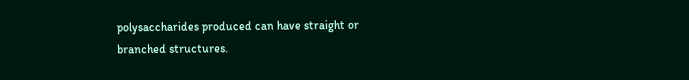polysaccharides produced can have straight or branched structures.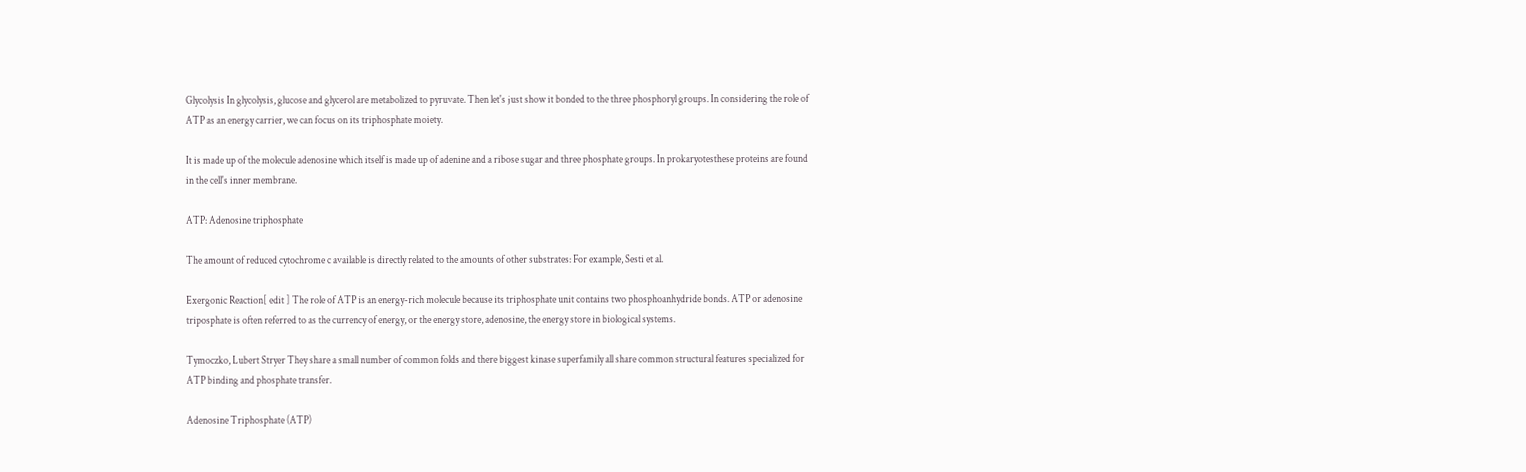Glycolysis In glycolysis, glucose and glycerol are metabolized to pyruvate. Then let's just show it bonded to the three phosphoryl groups. In considering the role of ATP as an energy carrier, we can focus on its triphosphate moiety.

It is made up of the molecule adenosine which itself is made up of adenine and a ribose sugar and three phosphate groups. In prokaryotesthese proteins are found in the cell's inner membrane.

ATP: Adenosine triphosphate

The amount of reduced cytochrome c available is directly related to the amounts of other substrates: For example, Sesti et al.

Exergonic Reaction[ edit ] The role of ATP is an energy-rich molecule because its triphosphate unit contains two phosphoanhydride bonds. ATP or adenosine triposphate is often referred to as the currency of energy, or the energy store, adenosine, the energy store in biological systems.

Tymoczko, Lubert Stryer They share a small number of common folds and there biggest kinase superfamily all share common structural features specialized for ATP binding and phosphate transfer.

Adenosine Triphosphate (ATP)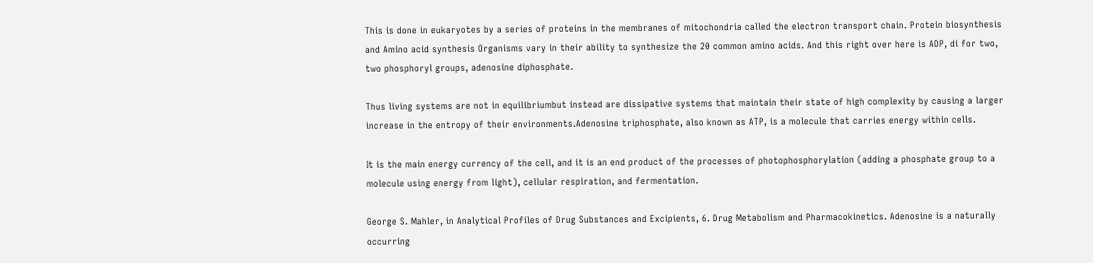This is done in eukaryotes by a series of proteins in the membranes of mitochondria called the electron transport chain. Protein biosynthesis and Amino acid synthesis Organisms vary in their ability to synthesize the 20 common amino acids. And this right over here is ADP, di for two, two phosphoryl groups, adenosine diphosphate.

Thus living systems are not in equilibriumbut instead are dissipative systems that maintain their state of high complexity by causing a larger increase in the entropy of their environments.Adenosine triphosphate, also known as ATP, is a molecule that carries energy within cells.

It is the main energy currency of the cell, and it is an end product of the processes of photophosphorylation (adding a phosphate group to a molecule using energy from light), cellular respiration, and fermentation.

George S. Mahler, in Analytical Profiles of Drug Substances and Excipients, 6. Drug Metabolism and Pharmacokinetics. Adenosine is a naturally occurring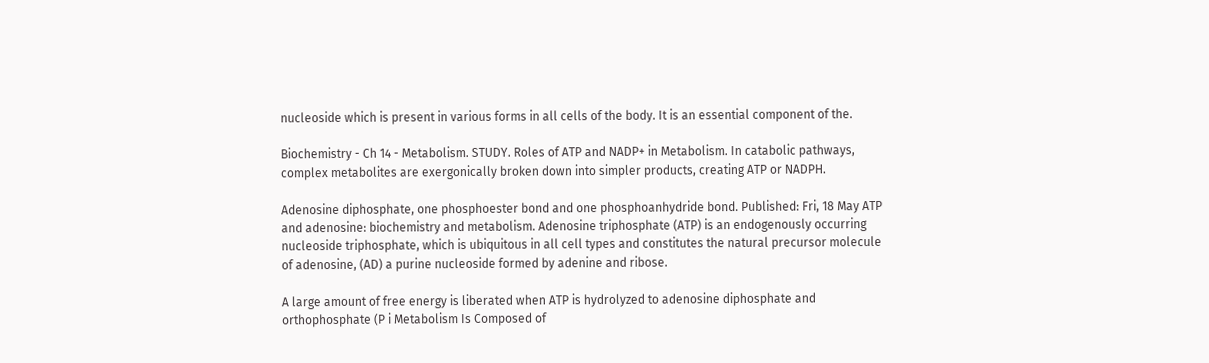nucleoside which is present in various forms in all cells of the body. It is an essential component of the.

Biochemistry - Ch 14 - Metabolism. STUDY. Roles of ATP and NADP+ in Metabolism. In catabolic pathways, complex metabolites are exergonically broken down into simpler products, creating ATP or NADPH.

Adenosine diphosphate, one phosphoester bond and one phosphoanhydride bond. Published: Fri, 18 May ATP and adenosine: biochemistry and metabolism. Adenosine triphosphate (ATP) is an endogenously occurring nucleoside triphosphate, which is ubiquitous in all cell types and constitutes the natural precursor molecule of adenosine, (AD) a purine nucleoside formed by adenine and ribose.

A large amount of free energy is liberated when ATP is hydrolyzed to adenosine diphosphate and orthophosphate (P i Metabolism Is Composed of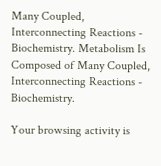Many Coupled, Interconnecting Reactions - Biochemistry. Metabolism Is Composed of Many Coupled, Interconnecting Reactions - Biochemistry.

Your browsing activity is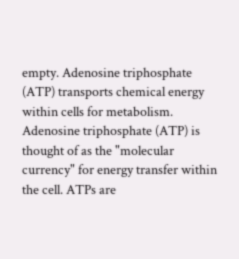empty. Adenosine triphosphate (ATP) transports chemical energy within cells for metabolism. Adenosine triphosphate (ATP) is thought of as the "molecular currency" for energy transfer within the cell. ATPs are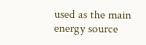used as the main energy source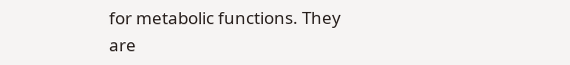for metabolic functions. They are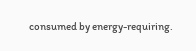consumed by energy-requiring.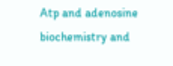Atp and adenosine biochemistry and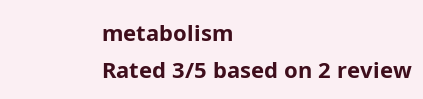metabolism
Rated 3/5 based on 2 review